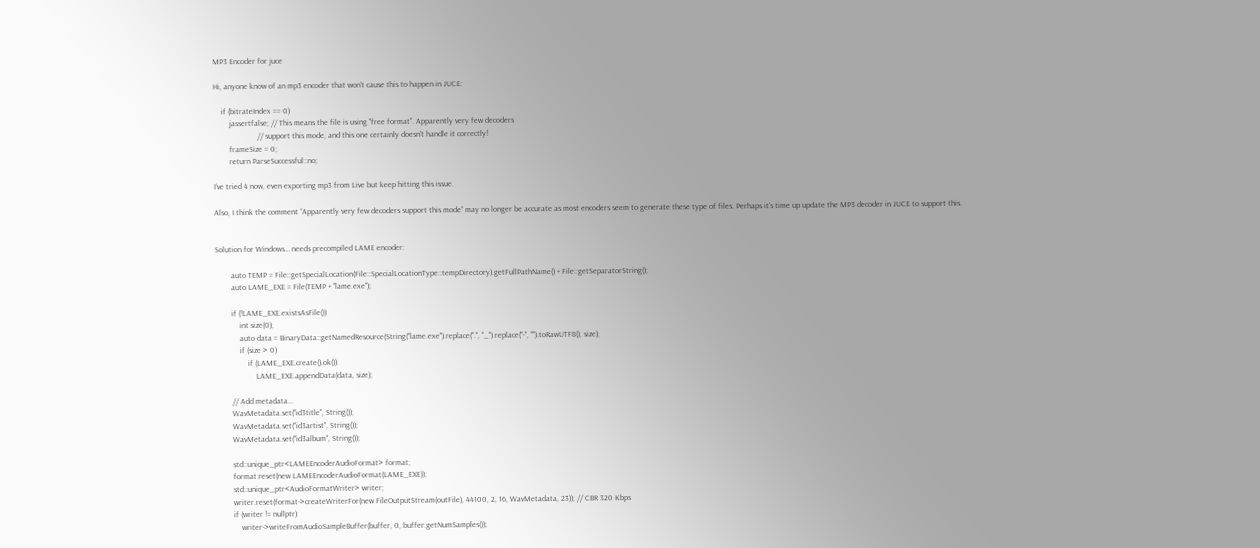MP3 Encoder for juce

Hi, anyone know of an mp3 encoder that won’t cause this to happen in JUCE:

    if (bitrateIndex == 0)
        jassertfalse; // This means the file is using "free format". Apparently very few decoders
                      // support this mode, and this one certainly doesn't handle it correctly!
        frameSize = 0;
        return ParseSuccessful::no;

I’ve tried 4 now, even exporting mp3 from Live but keep hitting this issue.

Also, I think the comment “Apparently very few decoders support this mode” may no longer be accurate as most encoders seem to generate these type of files. Perhaps it’s time up update the MP3 decoder in JUCE to support this.


Solution for Windows… needs precompiled LAME encoder:

        auto TEMP = File::getSpecialLocation(File::SpecialLocationType::tempDirectory).getFullPathName() + File::getSeparatorString();
        auto LAME_EXE = File(TEMP + "lame.exe");

        if (!LAME_EXE.existsAsFile())
            int size(0);
            auto data = BinaryData::getNamedResource(String("lame.exe").replace(".", "_").replace("-", "").toRawUTF8(), size);
            if (size > 0)
                if (LAME_EXE.create().ok())
                    LAME_EXE.appendData(data, size);

        // Add metadata...
        WavMetadata.set("id3title", String());
        WavMetadata.set("id3artist", String());
        WavMetadata.set("id3album", String());

        std::unique_ptr<LAMEEncoderAudioFormat> format;
        format.reset(new LAMEEncoderAudioFormat(LAME_EXE));
        std::unique_ptr<AudioFormatWriter> writer;
        writer.reset(format->createWriterFor(new FileOutputStream(outFile), 44100, 2, 16, WavMetadata, 23)); // CBR 320 Kbps
        if (writer != nullptr)
            writer->writeFromAudioSampleBuffer(buffer, 0, buffer.getNumSamples());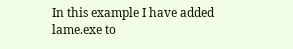In this example I have added lame.exe to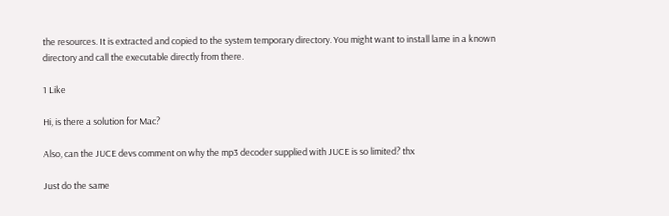the resources. It is extracted and copied to the system temporary directory. You might want to install lame in a known directory and call the executable directly from there.

1 Like

Hi, is there a solution for Mac?

Also, can the JUCE devs comment on why the mp3 decoder supplied with JUCE is so limited? thx

Just do the same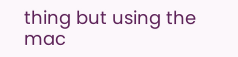thing but using the mac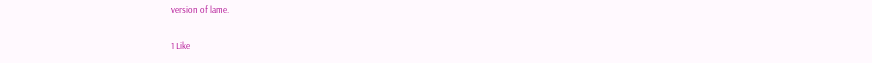version of lame.

1 Like